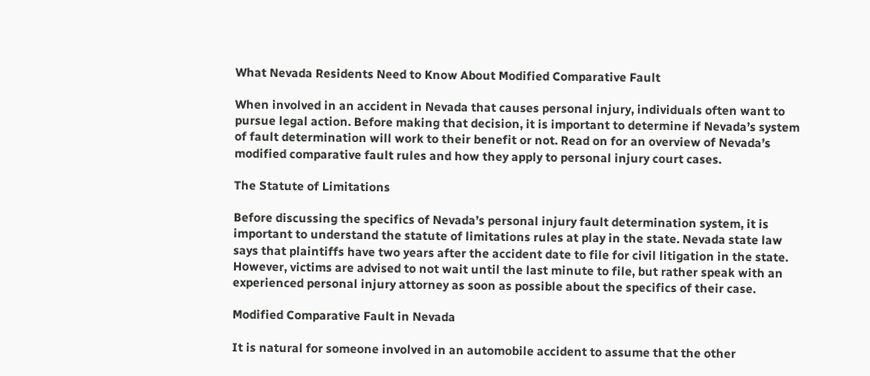What Nevada Residents Need to Know About Modified Comparative Fault

When involved in an accident in Nevada that causes personal injury, individuals often want to pursue legal action. Before making that decision, it is important to determine if Nevada’s system of fault determination will work to their benefit or not. Read on for an overview of Nevada’s modified comparative fault rules and how they apply to personal injury court cases.

The Statute of Limitations

Before discussing the specifics of Nevada’s personal injury fault determination system, it is important to understand the statute of limitations rules at play in the state. Nevada state law says that plaintiffs have two years after the accident date to file for civil litigation in the state.  However, victims are advised to not wait until the last minute to file, but rather speak with an experienced personal injury attorney as soon as possible about the specifics of their case.

Modified Comparative Fault in Nevada

It is natural for someone involved in an automobile accident to assume that the other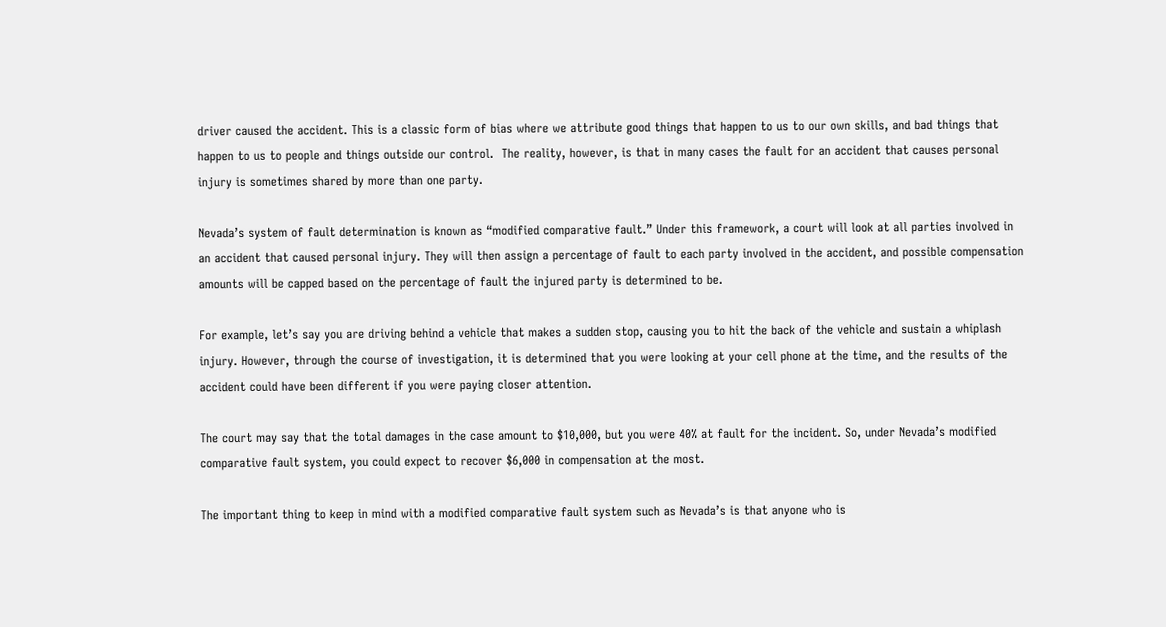driver caused the accident. This is a classic form of bias where we attribute good things that happen to us to our own skills, and bad things that happen to us to people and things outside our control.  The reality, however, is that in many cases the fault for an accident that causes personal injury is sometimes shared by more than one party.

Nevada’s system of fault determination is known as “modified comparative fault.” Under this framework, a court will look at all parties involved in an accident that caused personal injury. They will then assign a percentage of fault to each party involved in the accident, and possible compensation amounts will be capped based on the percentage of fault the injured party is determined to be.

For example, let’s say you are driving behind a vehicle that makes a sudden stop, causing you to hit the back of the vehicle and sustain a whiplash injury. However, through the course of investigation, it is determined that you were looking at your cell phone at the time, and the results of the accident could have been different if you were paying closer attention.

The court may say that the total damages in the case amount to $10,000, but you were 40% at fault for the incident. So, under Nevada’s modified comparative fault system, you could expect to recover $6,000 in compensation at the most.

The important thing to keep in mind with a modified comparative fault system such as Nevada’s is that anyone who is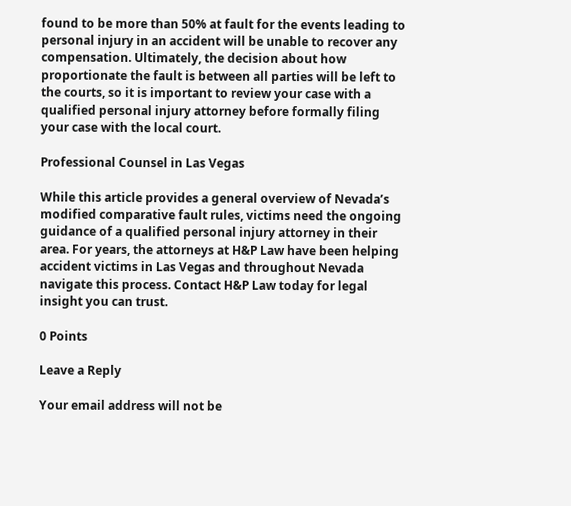found to be more than 50% at fault for the events leading to personal injury in an accident will be unable to recover any compensation. Ultimately, the decision about how proportionate the fault is between all parties will be left to the courts, so it is important to review your case with a qualified personal injury attorney before formally filing your case with the local court.

Professional Counsel in Las Vegas

While this article provides a general overview of Nevada’s modified comparative fault rules, victims need the ongoing guidance of a qualified personal injury attorney in their area. For years, the attorneys at H&P Law have been helping accident victims in Las Vegas and throughout Nevada navigate this process. Contact H&P Law today for legal insight you can trust.

0 Points

Leave a Reply

Your email address will not be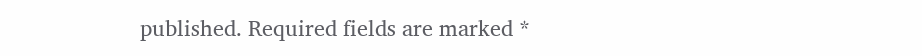published. Required fields are marked *